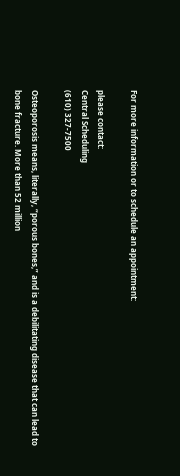For more information or to schedule an appointment:

please contact:
Central Scheduling
(610) 327-7500

Osteoporosis means, literally, “porous bones,” and is a debilitating disease that can lead to bone fracture. More than 52 million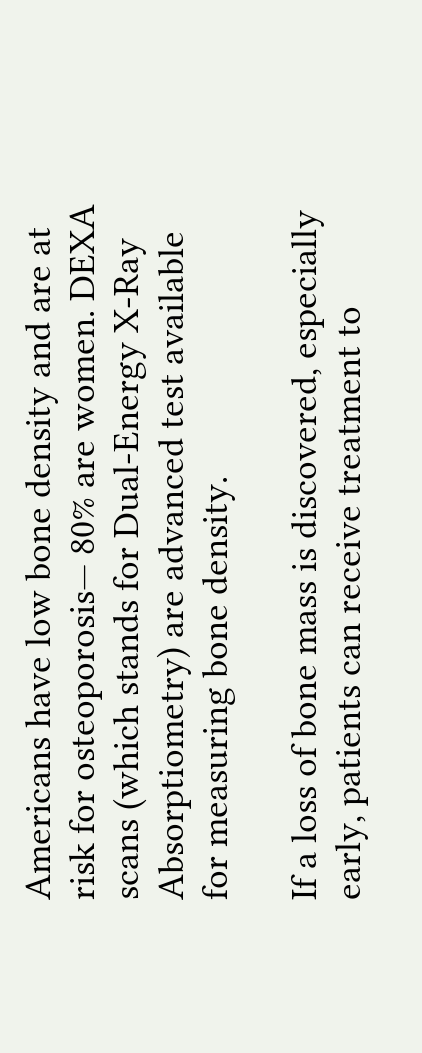Americans have low bone density and are at risk for osteoporosis— 80% are women. DEXA scans (which stands for Dual-Energy X-Ray Absorptiometry) are advanced test available for measuring bone density.

If a loss of bone mass is discovered, especially early, patients can receive treatment to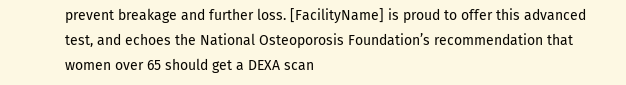prevent breakage and further loss. [FacilityName] is proud to offer this advanced test, and echoes the National Osteoporosis Foundation’s recommendation that women over 65 should get a DEXA scan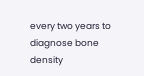every two years to diagnose bone density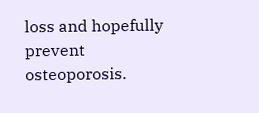loss and hopefully prevent osteoporosis.